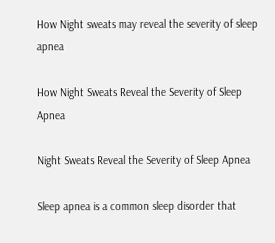How Night sweats may reveal the severity of sleep apnea

How Night Sweats Reveal the Severity of Sleep Apnea

Night Sweats Reveal the Severity of Sleep Apnea

Sleep apnea is a common sleep disorder that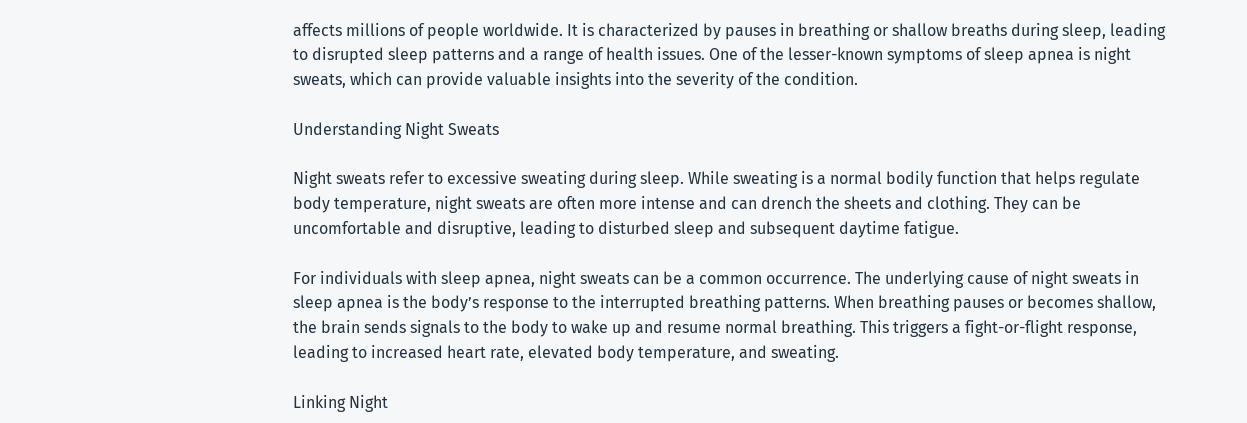affects millions of people worldwide. It is characterized by pauses in breathing or shallow breaths during sleep, leading to disrupted sleep patterns and a range of health issues. One of the lesser-known symptoms of sleep apnea is night sweats, which can provide valuable insights into the severity of the condition.

Understanding Night Sweats

Night sweats refer to excessive sweating during sleep. While sweating is a normal bodily function that helps regulate body temperature, night sweats are often more intense and can drench the sheets and clothing. They can be uncomfortable and disruptive, leading to disturbed sleep and subsequent daytime fatigue.

For individuals with sleep apnea, night sweats can be a common occurrence. The underlying cause of night sweats in sleep apnea is the body’s response to the interrupted breathing patterns. When breathing pauses or becomes shallow, the brain sends signals to the body to wake up and resume normal breathing. This triggers a fight-or-flight response, leading to increased heart rate, elevated body temperature, and sweating.

Linking Night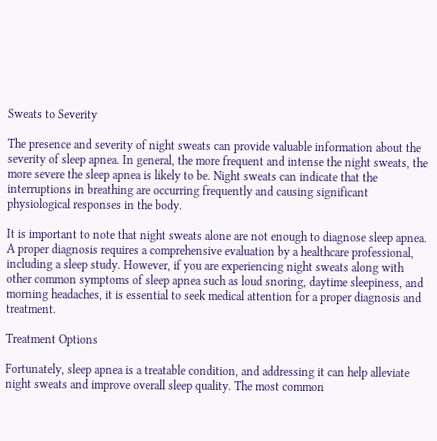Sweats to Severity

The presence and severity of night sweats can provide valuable information about the severity of sleep apnea. In general, the more frequent and intense the night sweats, the more severe the sleep apnea is likely to be. Night sweats can indicate that the interruptions in breathing are occurring frequently and causing significant physiological responses in the body.

It is important to note that night sweats alone are not enough to diagnose sleep apnea. A proper diagnosis requires a comprehensive evaluation by a healthcare professional, including a sleep study. However, if you are experiencing night sweats along with other common symptoms of sleep apnea such as loud snoring, daytime sleepiness, and morning headaches, it is essential to seek medical attention for a proper diagnosis and treatment.

Treatment Options

Fortunately, sleep apnea is a treatable condition, and addressing it can help alleviate night sweats and improve overall sleep quality. The most common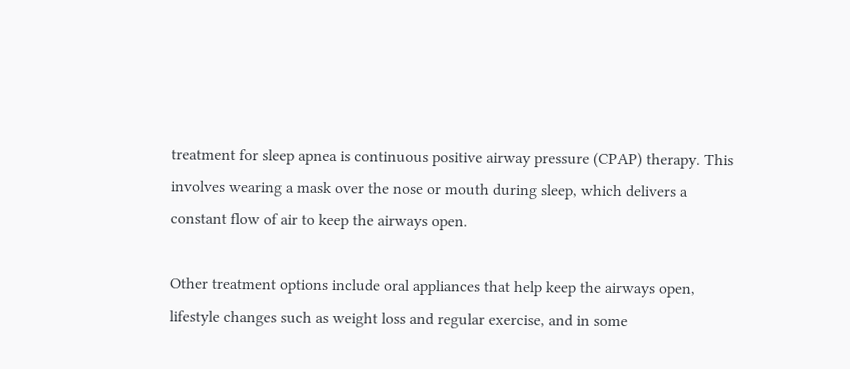treatment for sleep apnea is continuous positive airway pressure (CPAP) therapy. This involves wearing a mask over the nose or mouth during sleep, which delivers a constant flow of air to keep the airways open.

Other treatment options include oral appliances that help keep the airways open, lifestyle changes such as weight loss and regular exercise, and in some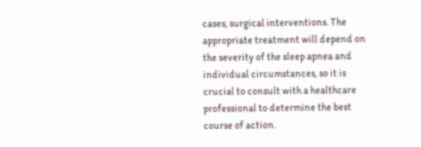cases, surgical interventions. The appropriate treatment will depend on the severity of the sleep apnea and individual circumstances, so it is crucial to consult with a healthcare professional to determine the best course of action.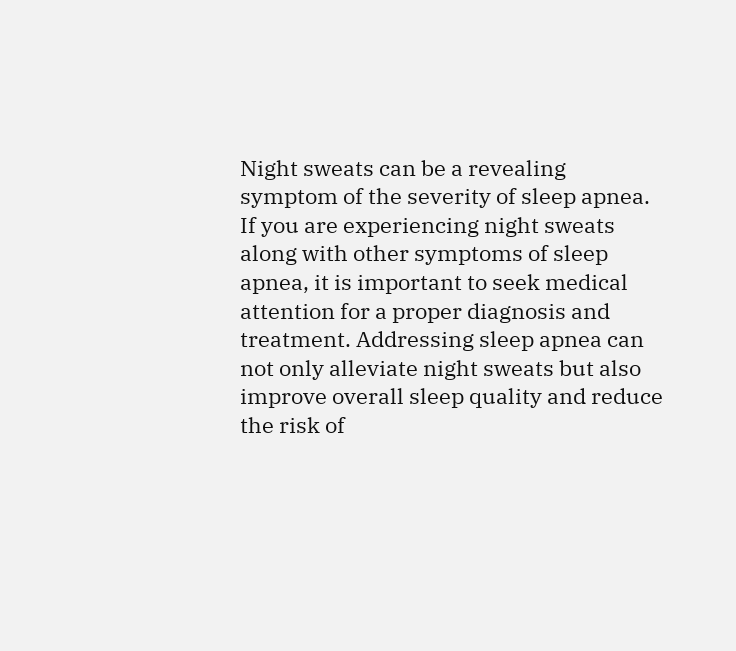Night sweats can be a revealing symptom of the severity of sleep apnea. If you are experiencing night sweats along with other symptoms of sleep apnea, it is important to seek medical attention for a proper diagnosis and treatment. Addressing sleep apnea can not only alleviate night sweats but also improve overall sleep quality and reduce the risk of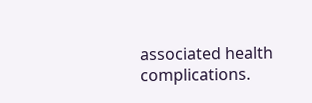associated health complications.